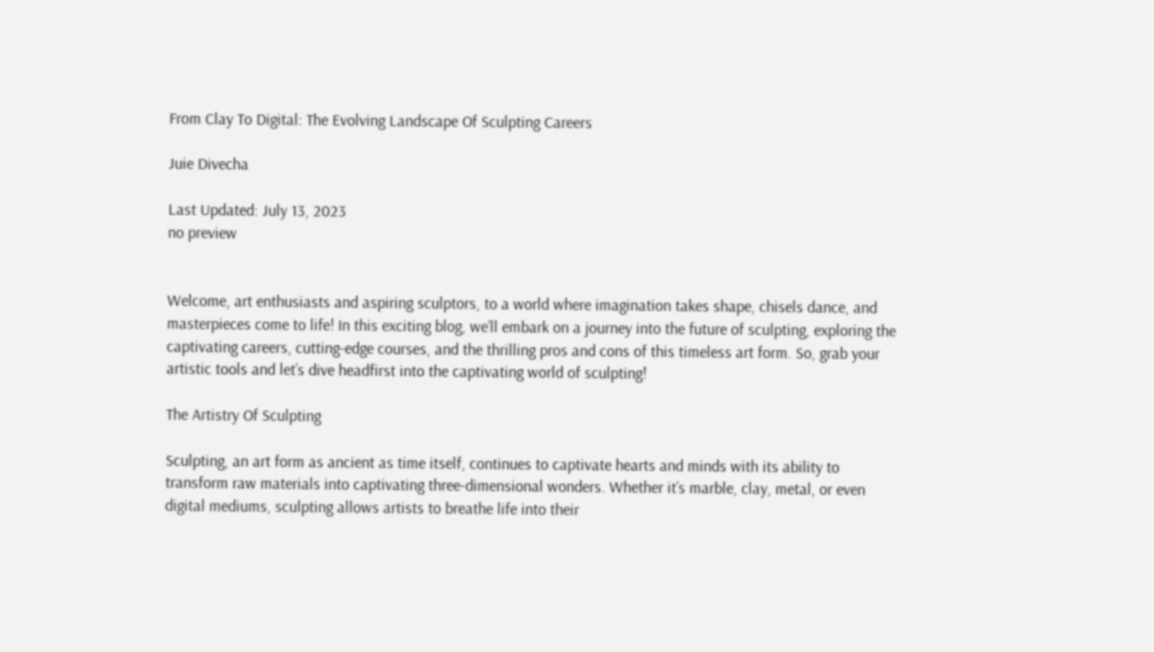From Clay To Digital: The Evolving Landscape Of Sculpting Careers

Juie Divecha

Last Updated: July 13, 2023
no preview


Welcome, art enthusiasts and aspiring sculptors, to a world where imagination takes shape, chisels dance, and masterpieces come to life! In this exciting blog, we’ll embark on a journey into the future of sculpting, exploring the captivating careers, cutting-edge courses, and the thrilling pros and cons of this timeless art form. So, grab your artistic tools and let’s dive headfirst into the captivating world of sculpting!

The Artistry Of Sculpting

Sculpting, an art form as ancient as time itself, continues to captivate hearts and minds with its ability to transform raw materials into captivating three-dimensional wonders. Whether it’s marble, clay, metal, or even digital mediums, sculpting allows artists to breathe life into their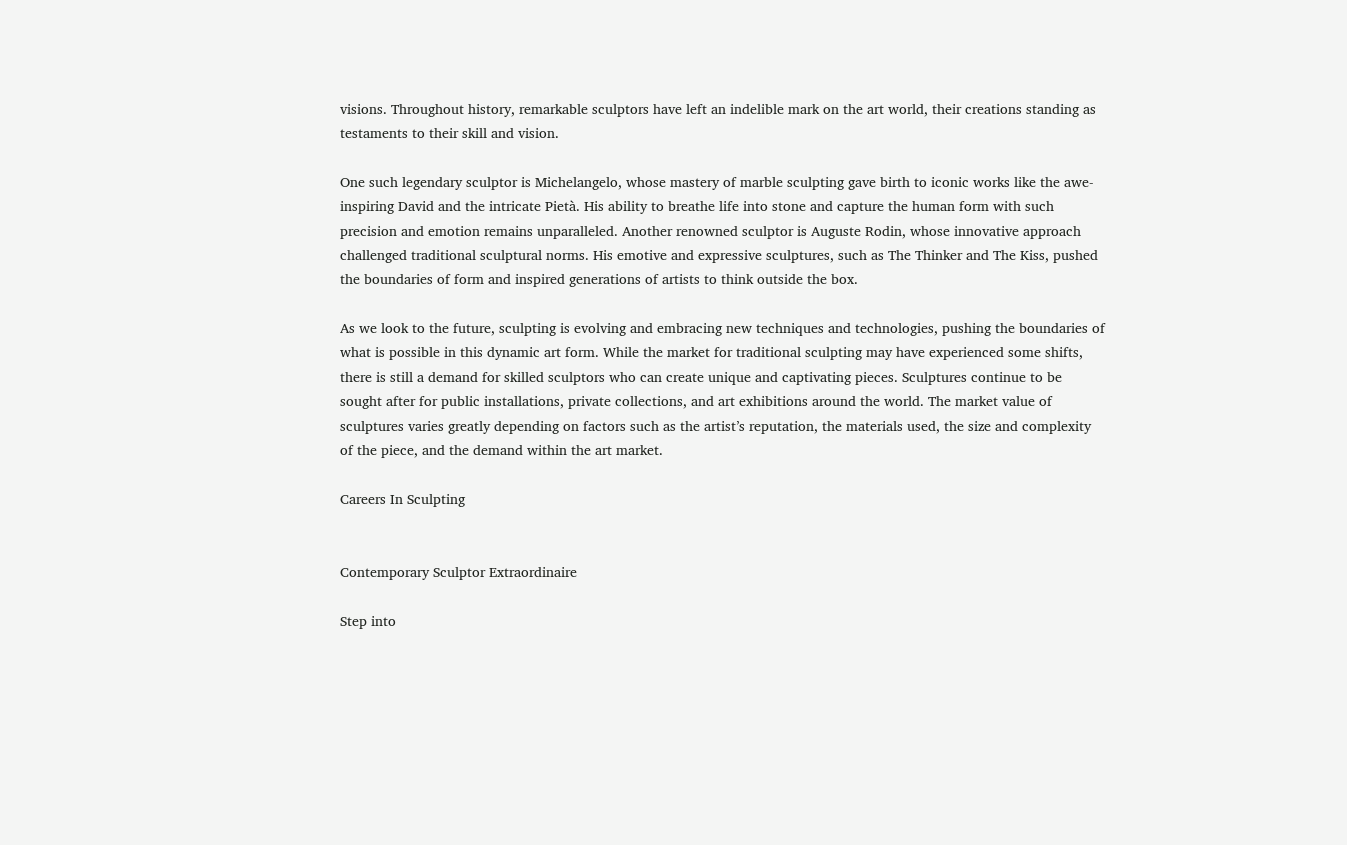visions. Throughout history, remarkable sculptors have left an indelible mark on the art world, their creations standing as testaments to their skill and vision.

One such legendary sculptor is Michelangelo, whose mastery of marble sculpting gave birth to iconic works like the awe-inspiring David and the intricate Pietà. His ability to breathe life into stone and capture the human form with such precision and emotion remains unparalleled. Another renowned sculptor is Auguste Rodin, whose innovative approach challenged traditional sculptural norms. His emotive and expressive sculptures, such as The Thinker and The Kiss, pushed the boundaries of form and inspired generations of artists to think outside the box.

As we look to the future, sculpting is evolving and embracing new techniques and technologies, pushing the boundaries of what is possible in this dynamic art form. While the market for traditional sculpting may have experienced some shifts, there is still a demand for skilled sculptors who can create unique and captivating pieces. Sculptures continue to be sought after for public installations, private collections, and art exhibitions around the world. The market value of sculptures varies greatly depending on factors such as the artist’s reputation, the materials used, the size and complexity of the piece, and the demand within the art market.

Careers In Sculpting


Contemporary Sculptor Extraordinaire

Step into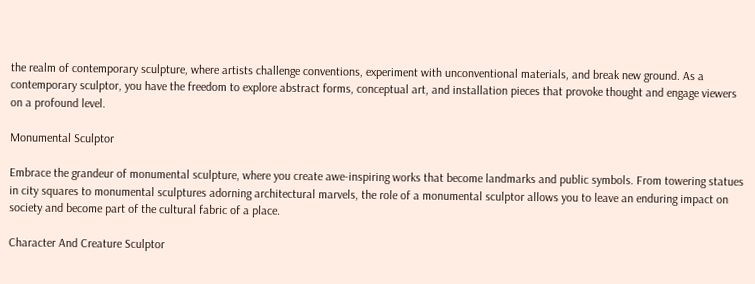the realm of contemporary sculpture, where artists challenge conventions, experiment with unconventional materials, and break new ground. As a contemporary sculptor, you have the freedom to explore abstract forms, conceptual art, and installation pieces that provoke thought and engage viewers on a profound level.

Monumental Sculptor

Embrace the grandeur of monumental sculpture, where you create awe-inspiring works that become landmarks and public symbols. From towering statues in city squares to monumental sculptures adorning architectural marvels, the role of a monumental sculptor allows you to leave an enduring impact on society and become part of the cultural fabric of a place.

Character And Creature Sculptor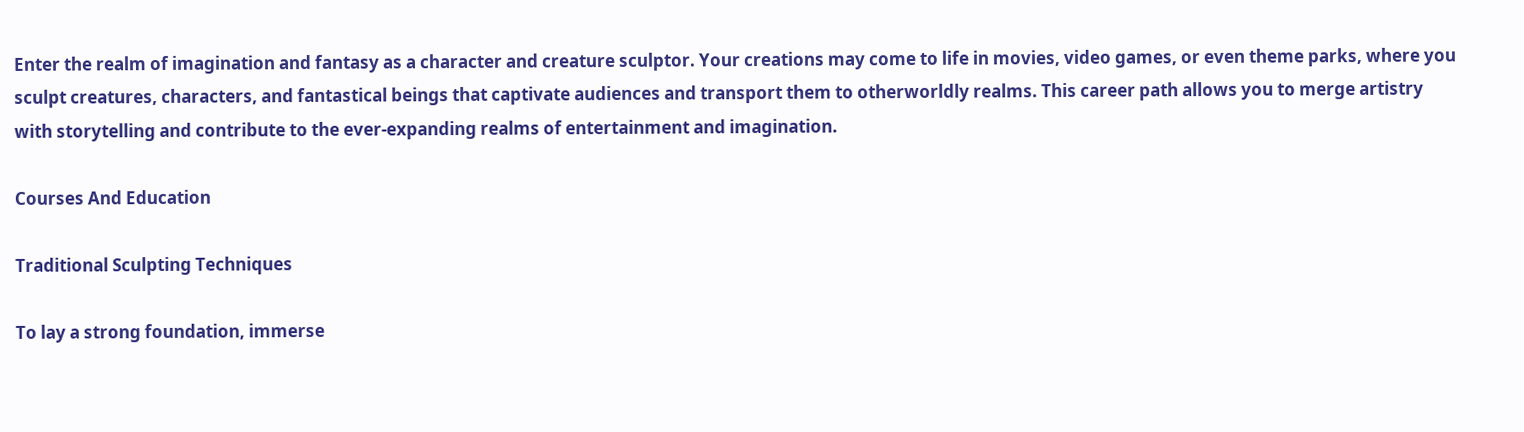Enter the realm of imagination and fantasy as a character and creature sculptor. Your creations may come to life in movies, video games, or even theme parks, where you sculpt creatures, characters, and fantastical beings that captivate audiences and transport them to otherworldly realms. This career path allows you to merge artistry with storytelling and contribute to the ever-expanding realms of entertainment and imagination.

Courses And Education

Traditional Sculpting Techniques

To lay a strong foundation, immerse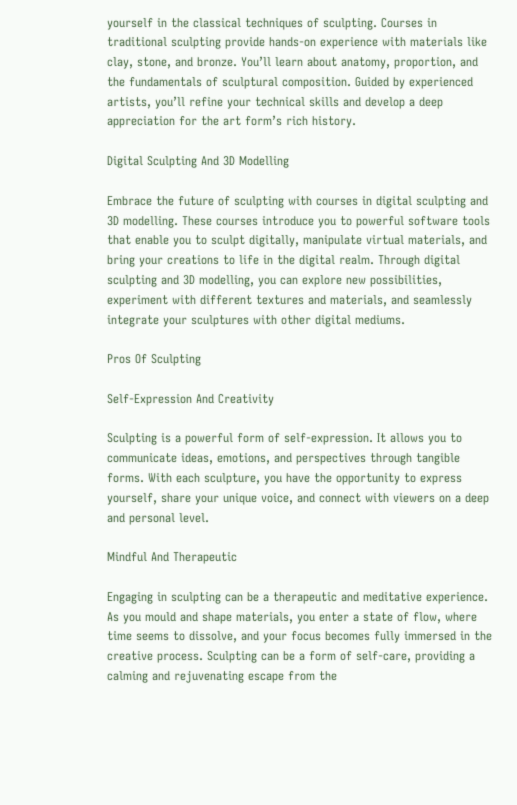yourself in the classical techniques of sculpting. Courses in traditional sculpting provide hands-on experience with materials like clay, stone, and bronze. You’ll learn about anatomy, proportion, and the fundamentals of sculptural composition. Guided by experienced artists, you’ll refine your technical skills and develop a deep appreciation for the art form’s rich history.

Digital Sculpting And 3D Modelling

Embrace the future of sculpting with courses in digital sculpting and 3D modelling. These courses introduce you to powerful software tools that enable you to sculpt digitally, manipulate virtual materials, and bring your creations to life in the digital realm. Through digital sculpting and 3D modelling, you can explore new possibilities, experiment with different textures and materials, and seamlessly integrate your sculptures with other digital mediums.

Pros Of Sculpting

Self-Expression And Creativity

Sculpting is a powerful form of self-expression. It allows you to communicate ideas, emotions, and perspectives through tangible forms. With each sculpture, you have the opportunity to express yourself, share your unique voice, and connect with viewers on a deep and personal level.

Mindful And Therapeutic

Engaging in sculpting can be a therapeutic and meditative experience. As you mould and shape materials, you enter a state of flow, where time seems to dissolve, and your focus becomes fully immersed in the creative process. Sculpting can be a form of self-care, providing a calming and rejuvenating escape from the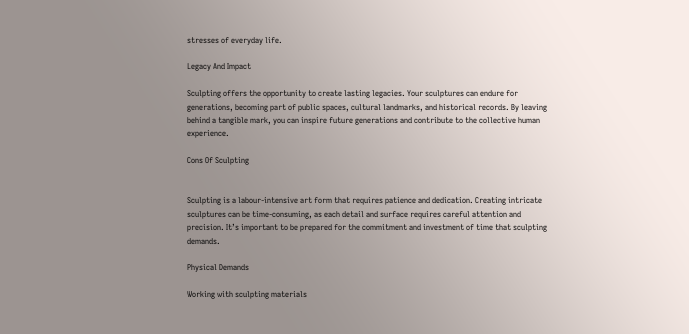stresses of everyday life.

Legacy And Impact

Sculpting offers the opportunity to create lasting legacies. Your sculptures can endure for generations, becoming part of public spaces, cultural landmarks, and historical records. By leaving behind a tangible mark, you can inspire future generations and contribute to the collective human experience.

Cons Of Sculpting


Sculpting is a labour-intensive art form that requires patience and dedication. Creating intricate sculptures can be time-consuming, as each detail and surface requires careful attention and precision. It’s important to be prepared for the commitment and investment of time that sculpting demands.

Physical Demands

Working with sculpting materials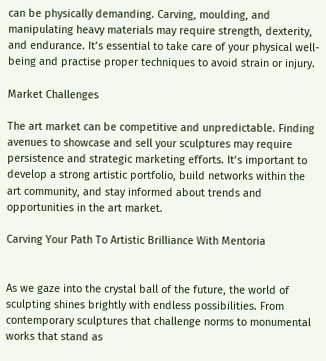can be physically demanding. Carving, moulding, and manipulating heavy materials may require strength, dexterity, and endurance. It’s essential to take care of your physical well-being and practise proper techniques to avoid strain or injury.

Market Challenges

The art market can be competitive and unpredictable. Finding avenues to showcase and sell your sculptures may require persistence and strategic marketing efforts. It’s important to develop a strong artistic portfolio, build networks within the art community, and stay informed about trends and opportunities in the art market.

Carving Your Path To Artistic Brilliance With Mentoria


As we gaze into the crystal ball of the future, the world of sculpting shines brightly with endless possibilities. From contemporary sculptures that challenge norms to monumental works that stand as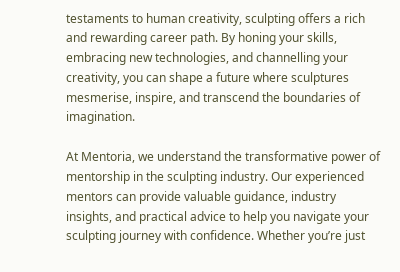testaments to human creativity, sculpting offers a rich and rewarding career path. By honing your skills, embracing new technologies, and channelling your creativity, you can shape a future where sculptures mesmerise, inspire, and transcend the boundaries of imagination.

At Mentoria, we understand the transformative power of mentorship in the sculpting industry. Our experienced mentors can provide valuable guidance, industry insights, and practical advice to help you navigate your sculpting journey with confidence. Whether you’re just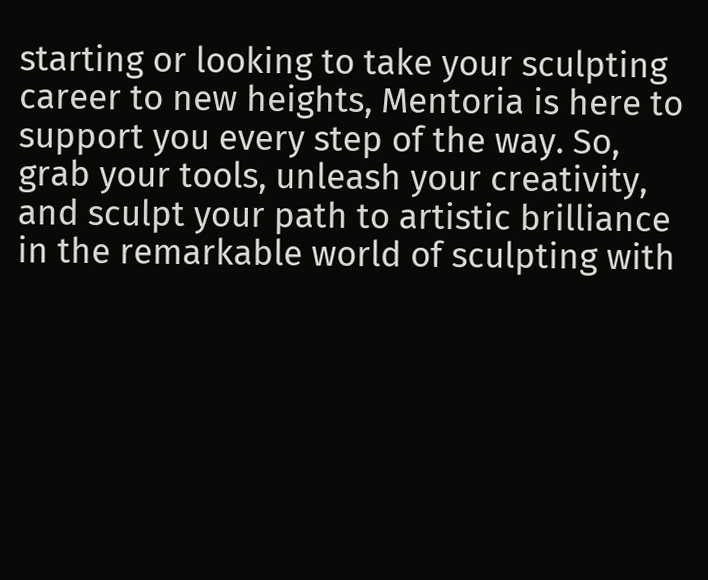starting or looking to take your sculpting career to new heights, Mentoria is here to support you every step of the way. So, grab your tools, unleash your creativity, and sculpt your path to artistic brilliance in the remarkable world of sculpting with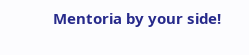Mentoria by your side!